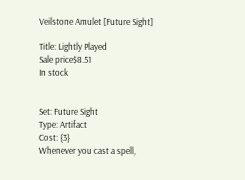Veilstone Amulet [Future Sight]

Title: Lightly Played
Sale price$8.51
In stock


Set: Future Sight
Type: Artifact
Cost: {3}
Whenever you cast a spell,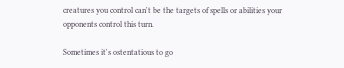creatures you control can't be the targets of spells or abilities your opponents control this turn.

Sometimes it's ostentatious to go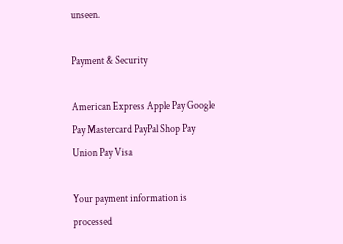unseen.

Payment & Security

American Express Apple Pay Google Pay Mastercard PayPal Shop Pay Union Pay Visa

Your payment information is processed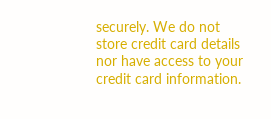securely. We do not store credit card details nor have access to your credit card information.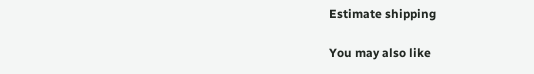Estimate shipping

You may also like